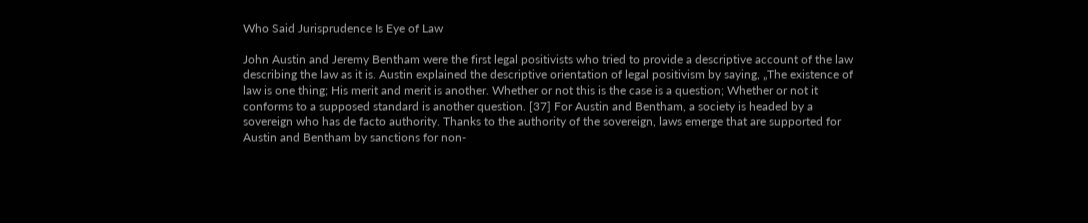Who Said Jurisprudence Is Eye of Law

John Austin and Jeremy Bentham were the first legal positivists who tried to provide a descriptive account of the law describing the law as it is. Austin explained the descriptive orientation of legal positivism by saying, „The existence of law is one thing; His merit and merit is another. Whether or not this is the case is a question; Whether or not it conforms to a supposed standard is another question. [37] For Austin and Bentham, a society is headed by a sovereign who has de facto authority. Thanks to the authority of the sovereign, laws emerge that are supported for Austin and Bentham by sanctions for non-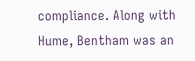compliance. Along with Hume, Bentham was an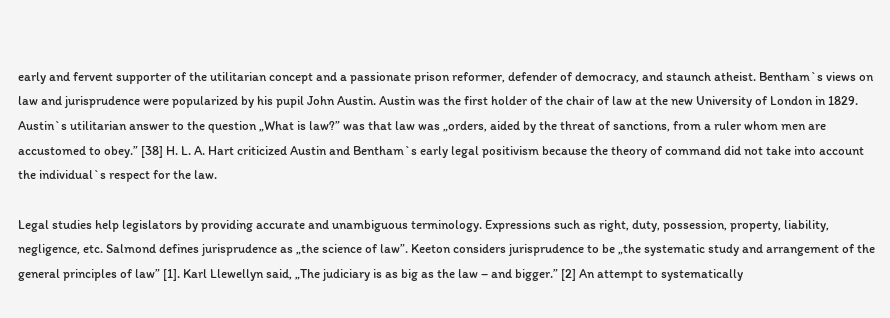early and fervent supporter of the utilitarian concept and a passionate prison reformer, defender of democracy, and staunch atheist. Bentham`s views on law and jurisprudence were popularized by his pupil John Austin. Austin was the first holder of the chair of law at the new University of London in 1829. Austin`s utilitarian answer to the question „What is law?” was that law was „orders, aided by the threat of sanctions, from a ruler whom men are accustomed to obey.” [38] H. L. A. Hart criticized Austin and Bentham`s early legal positivism because the theory of command did not take into account the individual`s respect for the law.

Legal studies help legislators by providing accurate and unambiguous terminology. Expressions such as right, duty, possession, property, liability, negligence, etc. Salmond defines jurisprudence as „the science of law”. Keeton considers jurisprudence to be „the systematic study and arrangement of the general principles of law” [1]. Karl Llewellyn said, „The judiciary is as big as the law – and bigger.” [2] An attempt to systematically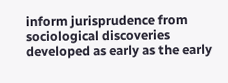inform jurisprudence from sociological discoveries developed as early as the early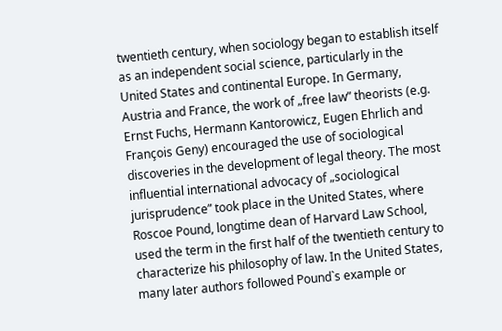twentieth century, when sociology began to establish itself as an independent social science, particularly in the United States and continental Europe. In Germany, Austria and France, the work of „free law” theorists (e.g. Ernst Fuchs, Hermann Kantorowicz, Eugen Ehrlich and François Geny) encouraged the use of sociological discoveries in the development of legal theory. The most influential international advocacy of „sociological jurisprudence” took place in the United States, where Roscoe Pound, longtime dean of Harvard Law School, used the term in the first half of the twentieth century to characterize his philosophy of law. In the United States, many later authors followed Pound`s example or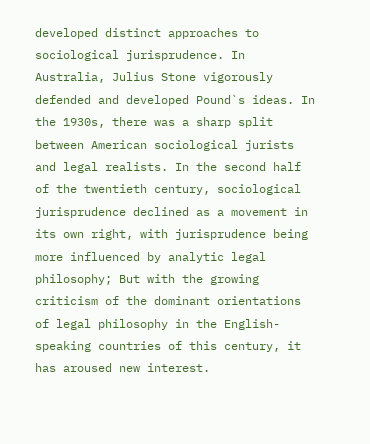developed distinct approaches to sociological jurisprudence. In Australia, Julius Stone vigorously defended and developed Pound`s ideas. In the 1930s, there was a sharp split between American sociological jurists and legal realists. In the second half of the twentieth century, sociological jurisprudence declined as a movement in its own right, with jurisprudence being more influenced by analytic legal philosophy; But with the growing criticism of the dominant orientations of legal philosophy in the English-speaking countries of this century, it has aroused new interest.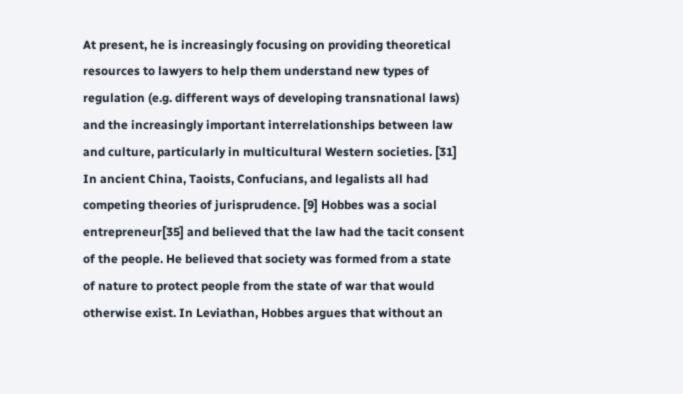At present, he is increasingly focusing on providing theoretical resources to lawyers to help them understand new types of regulation (e.g. different ways of developing transnational laws) and the increasingly important interrelationships between law and culture, particularly in multicultural Western societies. [31] In ancient China, Taoists, Confucians, and legalists all had competing theories of jurisprudence. [9] Hobbes was a social entrepreneur[35] and believed that the law had the tacit consent of the people. He believed that society was formed from a state of nature to protect people from the state of war that would otherwise exist. In Leviathan, Hobbes argues that without an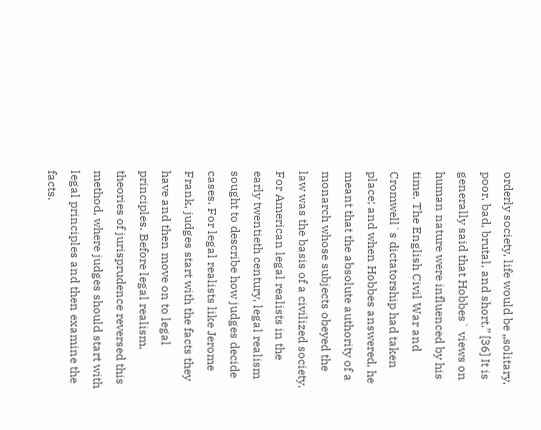orderly society, life would be „solitary, poor, bad, brutal, and short.” [36] It is generally said that Hobbes` views on human nature were influenced by his time. The English Civil War and Cromwell`s dictatorship had taken place; and when Hobbes answered, he meant that the absolute authority of a monarch whose subjects obeyed the law was the basis of a civilized society. For American legal realists in the early twentieth century, legal realism sought to describe how judges decide cases. For legal realists like Jerome Frank, judges start with the facts they have and then move on to legal principles. Before legal realism, theories of jurisprudence reversed this method, where judges should start with legal principles and then examine the facts.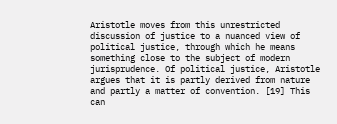Aristotle moves from this unrestricted discussion of justice to a nuanced view of political justice, through which he means something close to the subject of modern jurisprudence. Of political justice, Aristotle argues that it is partly derived from nature and partly a matter of convention. [19] This can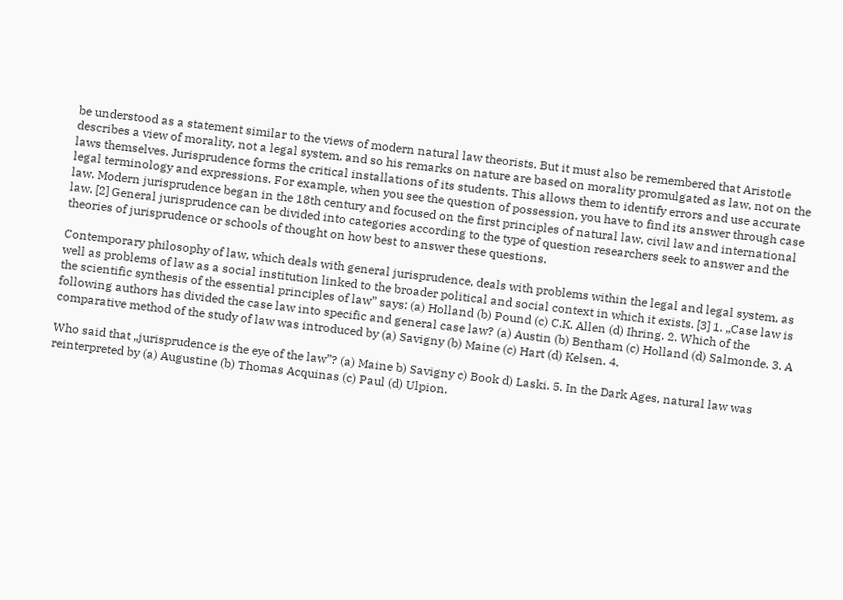be understood as a statement similar to the views of modern natural law theorists. But it must also be remembered that Aristotle describes a view of morality, not a legal system, and so his remarks on nature are based on morality promulgated as law, not on the laws themselves. Jurisprudence forms the critical installations of its students. This allows them to identify errors and use accurate legal terminology and expressions. For example, when you see the question of possession, you have to find its answer through case law. Modern jurisprudence began in the 18th century and focused on the first principles of natural law, civil law and international law. [2] General jurisprudence can be divided into categories according to the type of question researchers seek to answer and the theories of jurisprudence or schools of thought on how best to answer these questions.

Contemporary philosophy of law, which deals with general jurisprudence, deals with problems within the legal and legal system, as well as problems of law as a social institution linked to the broader political and social context in which it exists. [3] 1. „Case law is the scientific synthesis of the essential principles of law” says: (a) Holland (b) Pound (c) C.K. Allen (d) Ihring. 2. Which of the following authors has divided the case law into specific and general case law? (a) Austin (b) Bentham (c) Holland (d) Salmonde. 3. A comparative method of the study of law was introduced by (a) Savigny (b) Maine (c) Hart (d) Kelsen. 4.

Who said that „jurisprudence is the eye of the law”? (a) Maine b) Savigny c) Book d) Laski. 5. In the Dark Ages, natural law was reinterpreted by (a) Augustine (b) Thomas Acquinas (c) Paul (d) Ulpion.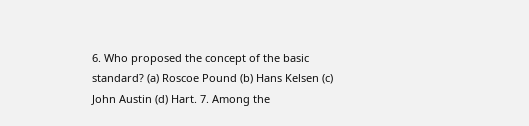6. Who proposed the concept of the basic standard? (a) Roscoe Pound (b) Hans Kelsen (c) John Austin (d) Hart. 7. Among the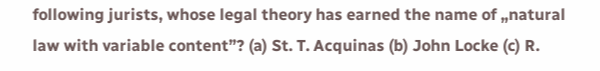following jurists, whose legal theory has earned the name of „natural law with variable content”? (a) St. T. Acquinas (b) John Locke (c) R.